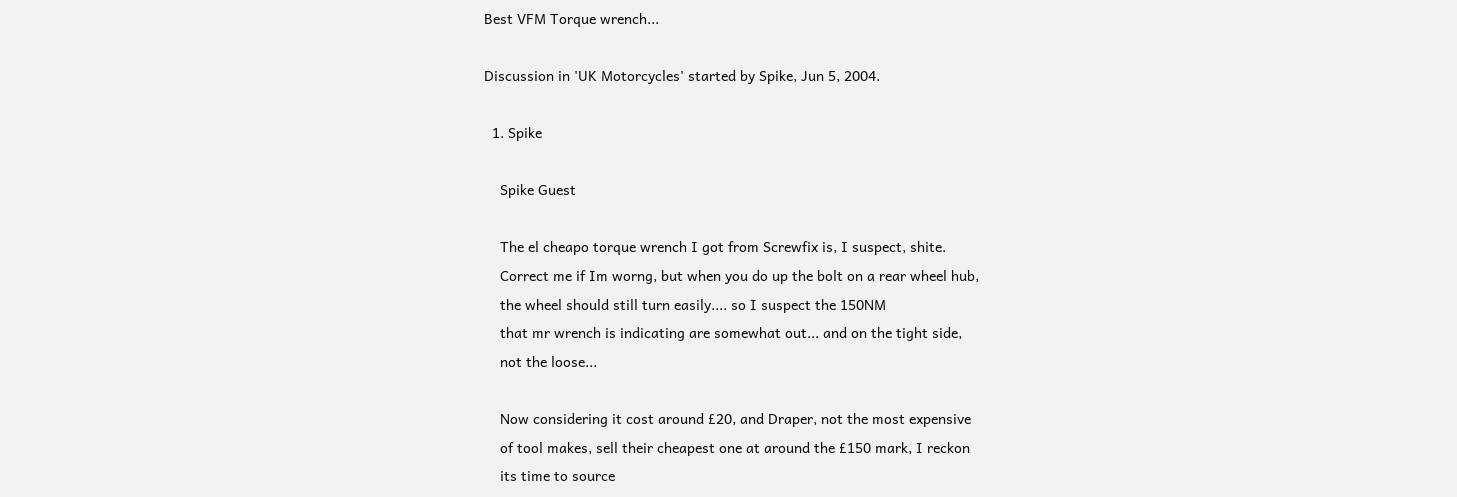Best VFM Torque wrench...

Discussion in 'UK Motorcycles' started by Spike, Jun 5, 2004.

  1. Spike

    Spike Guest

    The el cheapo torque wrench I got from Screwfix is, I suspect, shite.
    Correct me if Im worng, but when you do up the bolt on a rear wheel hub,
    the wheel should still turn easily.... so I suspect the 150NM
    that mr wrench is indicating are somewhat out... and on the tight side,
    not the loose...

    Now considering it cost around £20, and Draper, not the most expensive
    of tool makes, sell their cheapest one at around the £150 mark, I reckon
    its time to source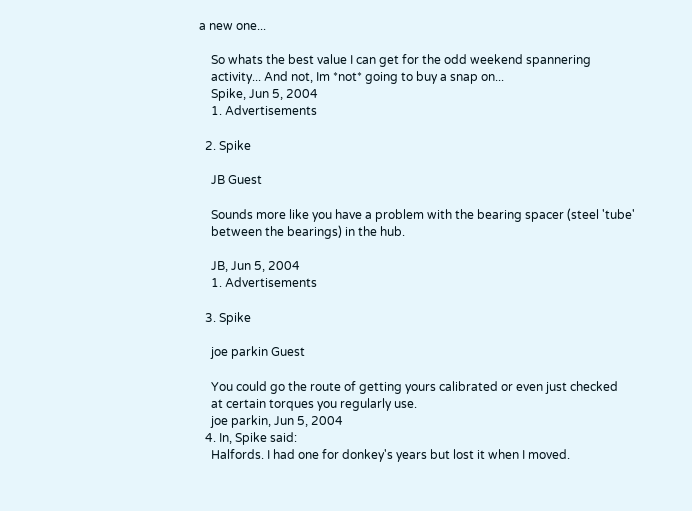a new one...

    So whats the best value I can get for the odd weekend spannering
    activity... And not, Im *not* going to buy a snap on...
    Spike, Jun 5, 2004
    1. Advertisements

  2. Spike

    JB Guest

    Sounds more like you have a problem with the bearing spacer (steel 'tube'
    between the bearings) in the hub.

    JB, Jun 5, 2004
    1. Advertisements

  3. Spike

    joe parkin Guest

    You could go the route of getting yours calibrated or even just checked
    at certain torques you regularly use.
    joe parkin, Jun 5, 2004
  4. In, Spike said:
    Halfords. I had one for donkey's years but lost it when I moved.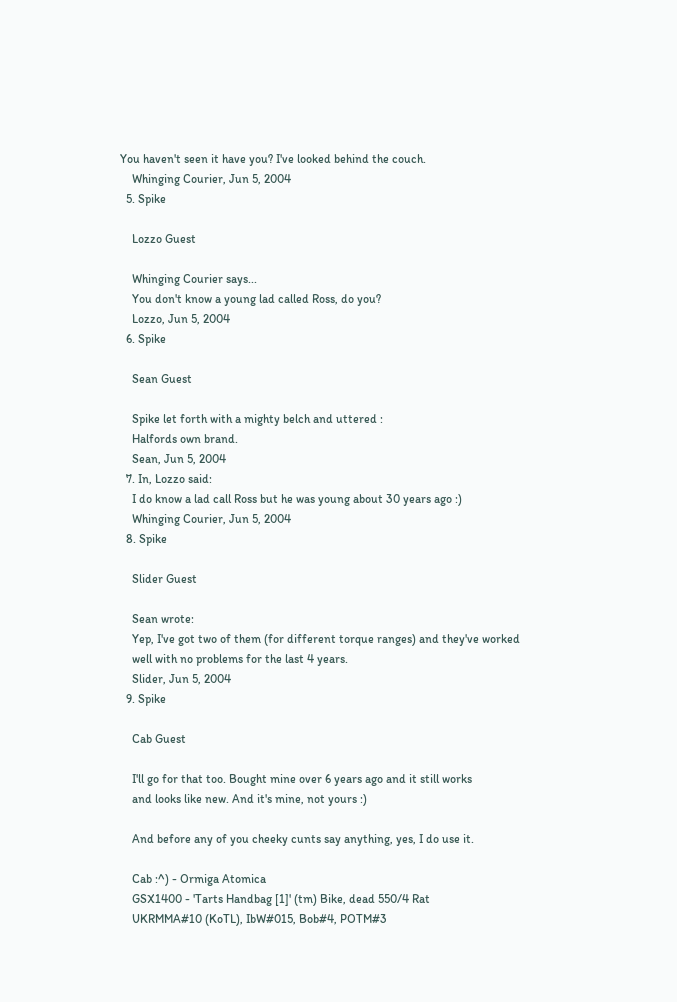You haven't seen it have you? I've looked behind the couch.
    Whinging Courier, Jun 5, 2004
  5. Spike

    Lozzo Guest

    Whinging Courier says...
    You don't know a young lad called Ross, do you?
    Lozzo, Jun 5, 2004
  6. Spike

    Sean Guest

    Spike let forth with a mighty belch and uttered :
    Halfords own brand.
    Sean, Jun 5, 2004
  7. In, Lozzo said:
    I do know a lad call Ross but he was young about 30 years ago :)
    Whinging Courier, Jun 5, 2004
  8. Spike

    Slider Guest

    Sean wrote:
    Yep, I've got two of them (for different torque ranges) and they've worked
    well with no problems for the last 4 years.
    Slider, Jun 5, 2004
  9. Spike

    Cab Guest

    I'll go for that too. Bought mine over 6 years ago and it still works
    and looks like new. And it's mine, not yours :)

    And before any of you cheeky cunts say anything, yes, I do use it.

    Cab :^) - Ormiga Atomica
    GSX1400 - 'Tarts Handbag [1]' (tm) Bike, dead 550/4 Rat
    UKRMMA#10 (KoTL), IbW#015, Bob#4, POTM#3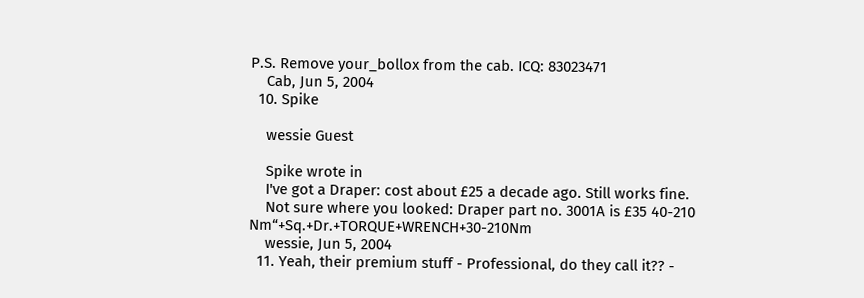P.S. Remove your_bollox from the cab. ICQ: 83023471
    Cab, Jun 5, 2004
  10. Spike

    wessie Guest

    Spike wrote in
    I've got a Draper: cost about £25 a decade ago. Still works fine.
    Not sure where you looked: Draper part no. 3001A is £35 40-210 Nm“+Sq.+Dr.+TORQUE+WRENCH+30-210Nm
    wessie, Jun 5, 2004
  11. Yeah, their premium stuff - Professional, do they call it?? -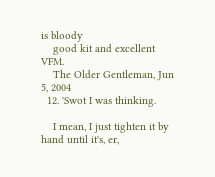is bloody
    good kit and excellent VFM.
    The Older Gentleman, Jun 5, 2004
  12. 'Swot I was thinking.

    I mean, I just tighten it by hand until it's, er,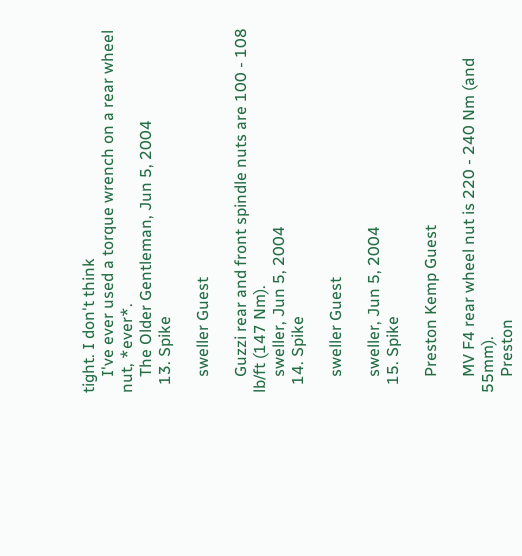tight. I don't think
    I've ever used a torque wrench on a rear wheel nut, *ever*.
    The Older Gentleman, Jun 5, 2004
  13. Spike

    sweller Guest

    Guzzi rear and front spindle nuts are 100 - 108 lb/ft (147 Nm).
    sweller, Jun 5, 2004
  14. Spike

    sweller Guest

    sweller, Jun 5, 2004
  15. Spike

    Preston Kemp Guest

    MV F4 rear wheel nut is 220 - 240 Nm (and 55mm).
    Preston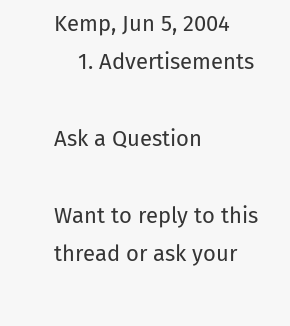Kemp, Jun 5, 2004
    1. Advertisements

Ask a Question

Want to reply to this thread or ask your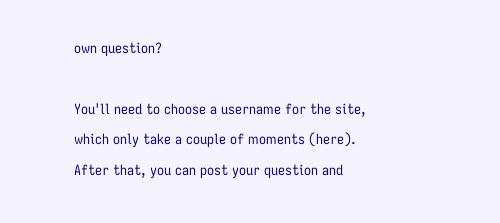own question?

You'll need to choose a username for the site, which only take a couple of moments (here). After that, you can post your question and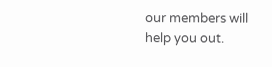our members will help you out.